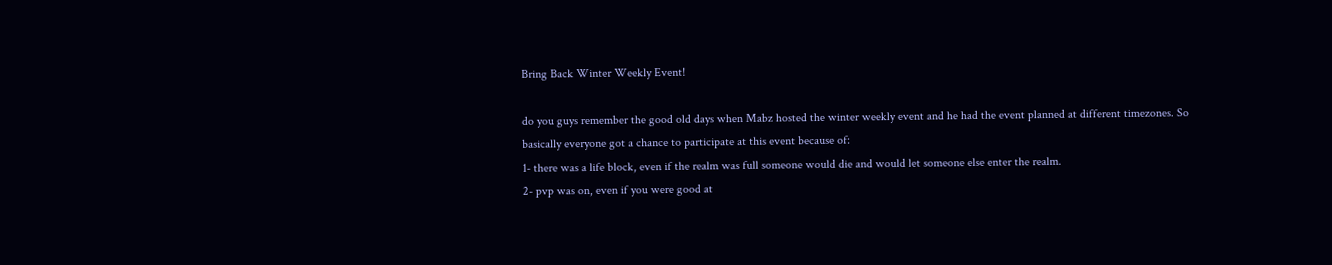Bring Back Winter Weekly Event!

do you guys remember the good old days when Mabz hosted the winter weekly event and he had the event planned at different timezones. So basically everyone got a chance to participate at this event because of:
1- there was a life block, even if the realm was full someone would die and would let someone else enter the realm.
2- pvp was on, even if you were good at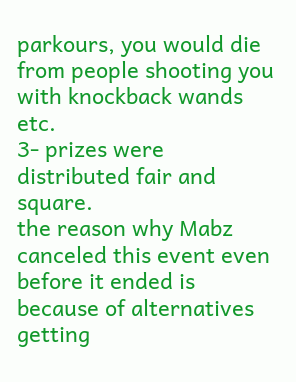parkours, you would die from people shooting you with knockback wands etc.
3- prizes were distributed fair and square.
the reason why Mabz canceled this event even before it ended is because of alternatives getting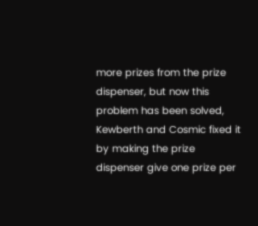more prizes from the prize dispenser, but now this problem has been solved, Kewberth and Cosmic fixed it by making the prize dispenser give one prize per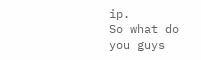ip.
So what do you guys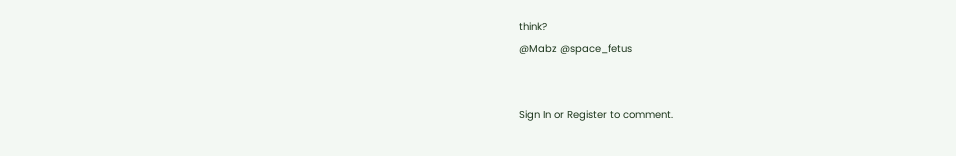think?
@Mabz @space_fetus


Sign In or Register to comment.